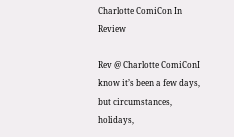Charlotte ComiCon In Review

Rev @ Charlotte ComiConI know it’s been a few days, but circumstances, holidays,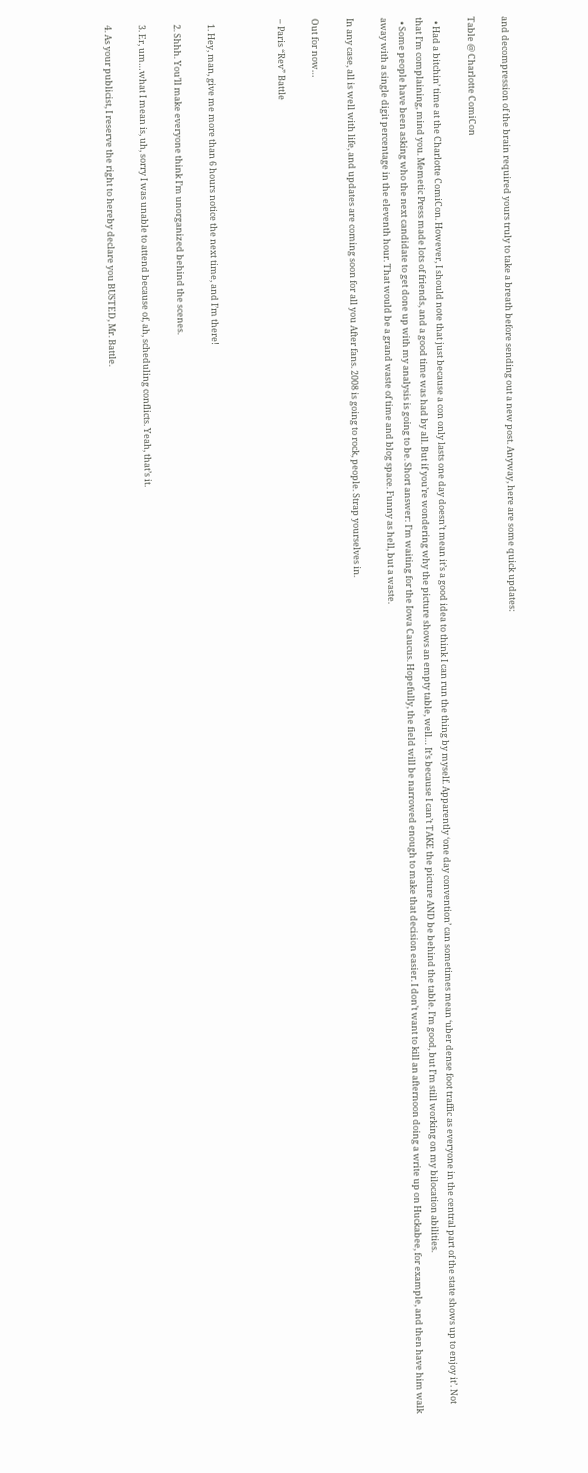and decompression of the brain required yours truly to take a breath before sending out a new post. Anyway, here are some quick updates:

Table @ Charlotte ComiCon

  • Had a bitchin’ time at the Charlotte ComiCon. However, I should note that just because a con only lasts one day doesn’t mean it’s a good idea to think I can run the thing by myself. Apparently ‘one day convention’ can sometimes mean ‘uber dense foot traffic as everyone in the central part of the state shows up to enjoy it’. Not that I’m complaining, mind you. Memetic Press made lots of friends, and a good time was had by all. But if you’re wondering why the picture shows an empty table, well… It’s because I can’t TAKE the picture AND be behind the table. I’m good, but I’m still working on my bilocation abilities.
  • Some people have been asking who the next candidate to get done up with my analysis is going to be. Short answer: I’m waiting for the Iowa Caucus. Hopefully, the field will be narrowed enough to make that decision easier. I don’t want to kill an afternoon doing a write up on Huckabee, for example, and then have him walk away with a single digit percentage in the eleventh hour. That would be a grand waste of time and blog space. Funny as hell, but a waste.

In any case, all is well with life, and updates are coming soon for all you After fans. 2008 is going to rock, people. Strap yourselves in.

Out for now…

– Paris “Rev” Battle



  1. Hey, man, give me more than 6 hours notice the next time, and I’m there!

  2. Shhh. You’ll make everyone think I’m unorganized behind the scenes.

  3. Er, um…what I mean is, uh, sorry I was unable to attend because of, ah, scheduling conflicts. Yeah, that’s it.

  4. As your publicist, I reserve the right to hereby declare you BUSTED, Mr. Battle.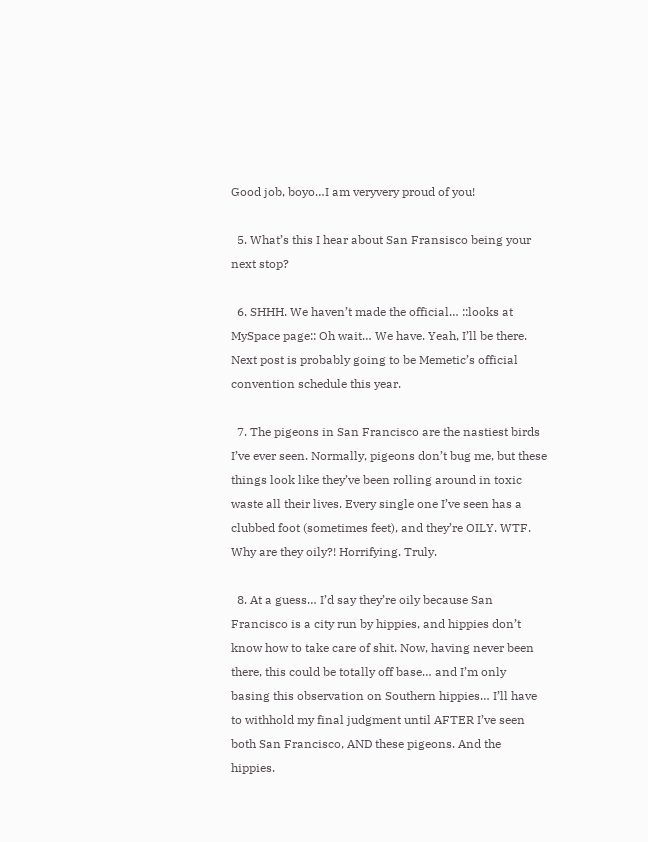Good job, boyo…I am veryvery proud of you!

  5. What’s this I hear about San Fransisco being your next stop?

  6. SHHH. We haven’t made the official… ::looks at MySpace page:: Oh wait… We have. Yeah, I’ll be there. Next post is probably going to be Memetic’s official convention schedule this year.

  7. The pigeons in San Francisco are the nastiest birds I’ve ever seen. Normally, pigeons don’t bug me, but these things look like they’ve been rolling around in toxic waste all their lives. Every single one I’ve seen has a clubbed foot (sometimes feet), and they’re OILY. WTF. Why are they oily?! Horrifying. Truly.

  8. At a guess… I’d say they’re oily because San Francisco is a city run by hippies, and hippies don’t know how to take care of shit. Now, having never been there, this could be totally off base… and I’m only basing this observation on Southern hippies… I’ll have to withhold my final judgment until AFTER I’ve seen both San Francisco, AND these pigeons. And the hippies.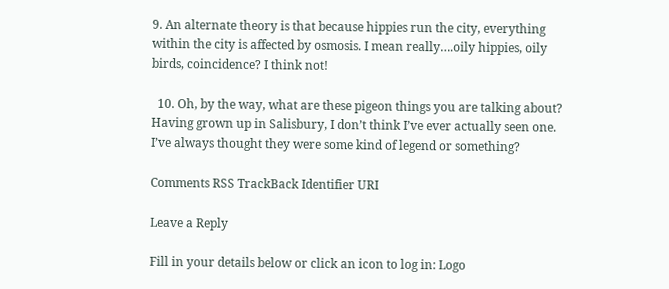9. An alternate theory is that because hippies run the city, everything within the city is affected by osmosis. I mean really….oily hippies, oily birds, coincidence? I think not!

  10. Oh, by the way, what are these pigeon things you are talking about? Having grown up in Salisbury, I don’t think I’ve ever actually seen one. I’ve always thought they were some kind of legend or something?

Comments RSS TrackBack Identifier URI

Leave a Reply

Fill in your details below or click an icon to log in: Logo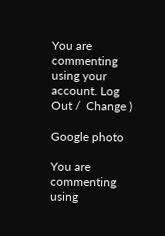You are commenting using your account. Log Out /  Change )

Google photo

You are commenting using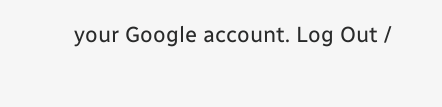your Google account. Log Out /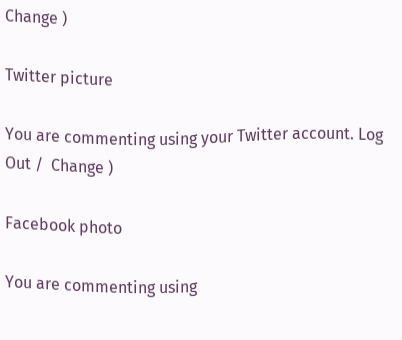Change )

Twitter picture

You are commenting using your Twitter account. Log Out /  Change )

Facebook photo

You are commenting using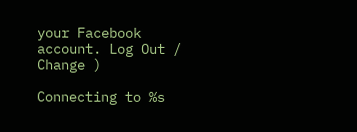your Facebook account. Log Out /  Change )

Connecting to %s